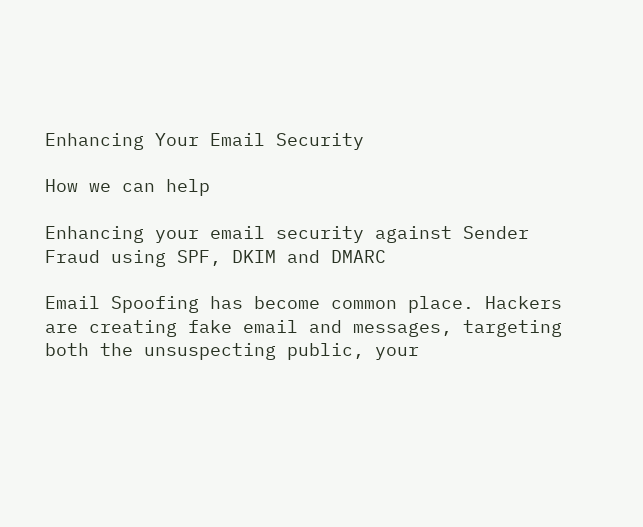Enhancing Your Email Security

How we can help

Enhancing your email security against Sender Fraud using SPF, DKIM and DMARC

Email Spoofing has become common place. Hackers are creating fake email and messages, targeting both the unsuspecting public, your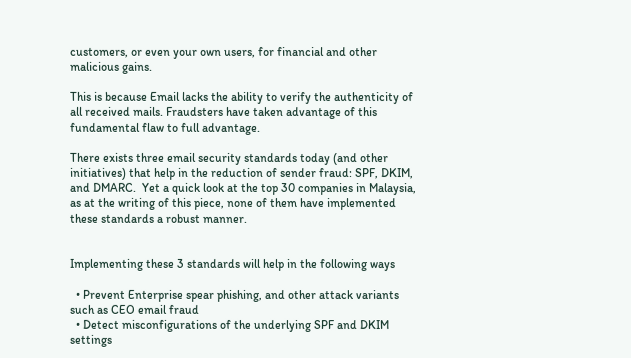customers, or even your own users, for financial and other malicious gains.

This is because Email lacks the ability to verify the authenticity of all received mails. Fraudsters have taken advantage of this fundamental flaw to full advantage.

There exists three email security standards today (and other initiatives) that help in the reduction of sender fraud: SPF, DKIM, and DMARC.  Yet a quick look at the top 30 companies in Malaysia, as at the writing of this piece, none of them have implemented these standards a robust manner.


Implementing these 3 standards will help in the following ways

  • Prevent Enterprise spear phishing, and other attack variants such as CEO email fraud
  • Detect misconfigurations of the underlying SPF and DKIM settings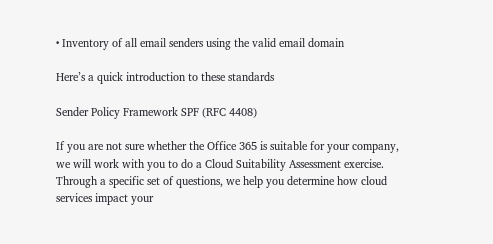• Inventory of all email senders using the valid email domain

Here’s a quick introduction to these standards

Sender Policy Framework SPF (RFC 4408)

If you are not sure whether the Office 365 is suitable for your company, we will work with you to do a Cloud Suitability Assessment exercise. Through a specific set of questions, we help you determine how cloud services impact your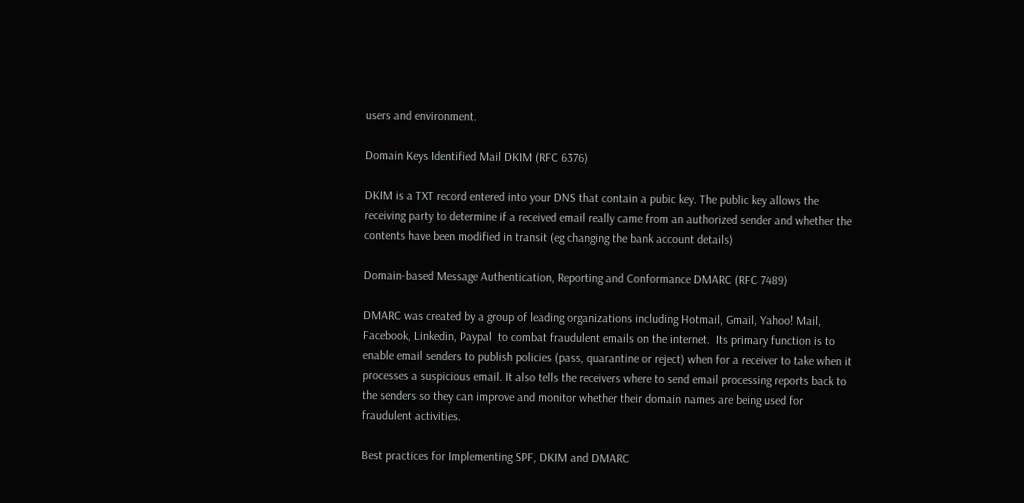users and environment.

Domain Keys Identified Mail DKIM (RFC 6376)

DKIM is a TXT record entered into your DNS that contain a pubic key. The public key allows the receiving party to determine if a received email really came from an authorized sender and whether the contents have been modified in transit (eg changing the bank account details)

Domain-based Message Authentication, Reporting and Conformance DMARC (RFC 7489)

DMARC was created by a group of leading organizations including Hotmail, Gmail, Yahoo! Mail, Facebook, Linkedin, Paypal  to combat fraudulent emails on the internet.  Its primary function is to enable email senders to publish policies (pass, quarantine or reject) when for a receiver to take when it processes a suspicious email. It also tells the receivers where to send email processing reports back to the senders so they can improve and monitor whether their domain names are being used for fraudulent activities.

Best practices for Implementing SPF, DKIM and DMARC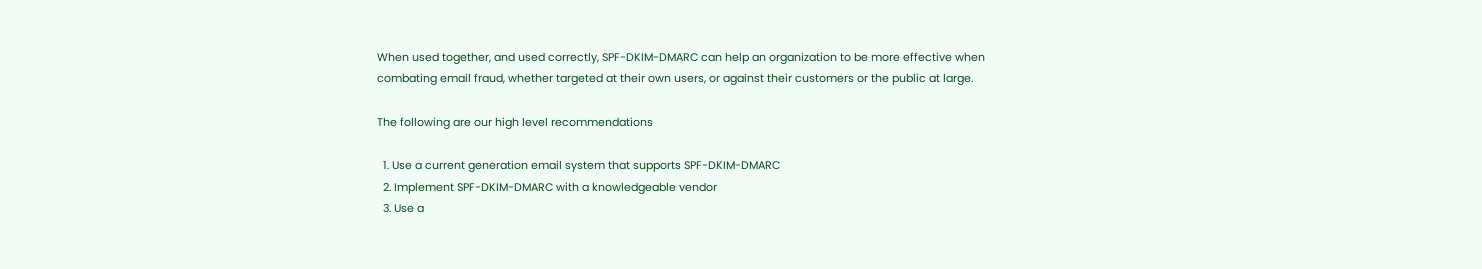When used together, and used correctly, SPF-DKIM-DMARC can help an organization to be more effective when combating email fraud, whether targeted at their own users, or against their customers or the public at large.

The following are our high level recommendations

  1. Use a current generation email system that supports SPF-DKIM-DMARC
  2. Implement SPF-DKIM-DMARC with a knowledgeable vendor
  3. Use a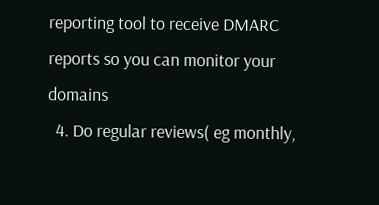reporting tool to receive DMARC reports so you can monitor your domains
  4. Do regular reviews( eg monthly,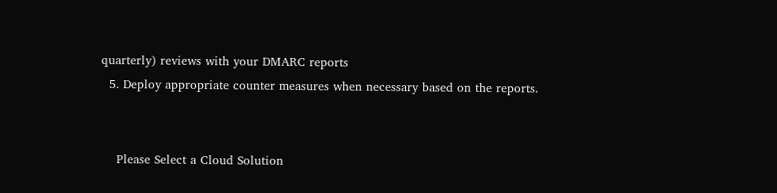quarterly) reviews with your DMARC reports
  5. Deploy appropriate counter measures when necessary based on the reports.


    Please Select a Cloud Solution